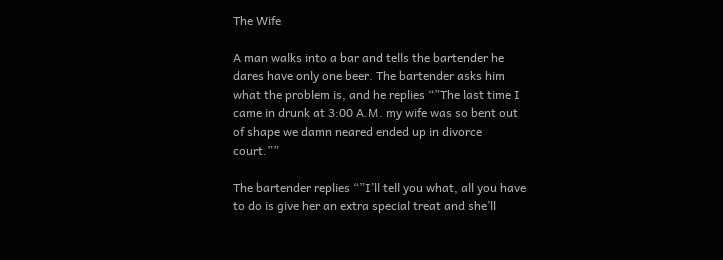The Wife

A man walks into a bar and tells the bartender he dares have only one beer. The bartender asks him what the problem is, and he replies “”The last time I came in drunk at 3:00 A.M. my wife was so bent out of shape we damn neared ended up in divorce court.””

The bartender replies “”I’ll tell you what, all you have to do is give her an extra special treat and she’ll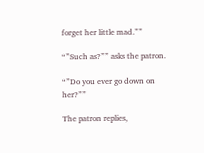forget her little mad.””

“”Such as?”” asks the patron.

“”Do you ever go down on her?””

The patron replies,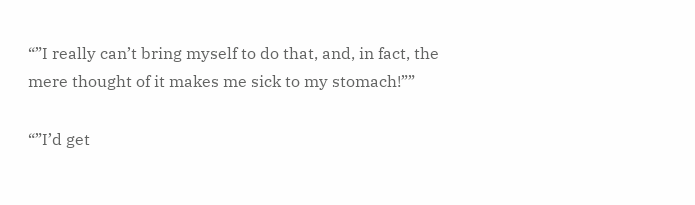“”I really can’t bring myself to do that, and, in fact, the mere thought of it makes me sick to my stomach!””

“”I’d get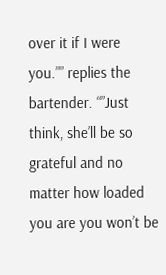over it if I were you.”” replies the bartender. “”Just think, she’ll be so grateful and no matter how loaded you are you won’t be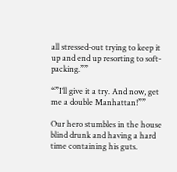all stressed-out trying to keep it up and end up resorting to soft-packing.””

“”I’ll give it a try. And now, get me a double Manhattan!””

Our hero stumbles in the house blind drunk and having a hard time containing his guts.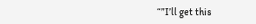“”I’ll get this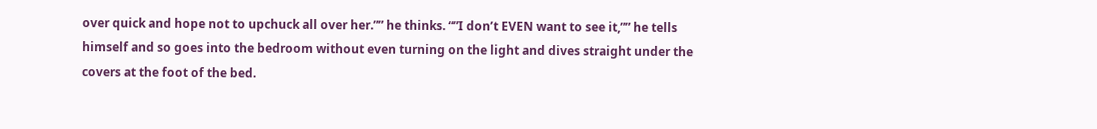over quick and hope not to upchuck all over her.”” he thinks. “”I don’t EVEN want to see it,”” he tells himself and so goes into the bedroom without even turning on the light and dives straight under the covers at the foot of the bed.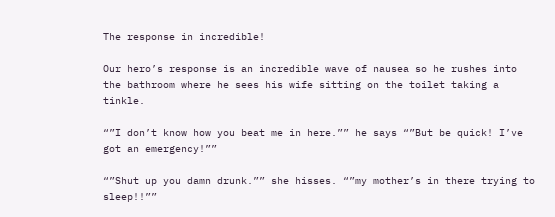The response in incredible!

Our hero’s response is an incredible wave of nausea so he rushes into the bathroom where he sees his wife sitting on the toilet taking a tinkle.

“”I don’t know how you beat me in here.”” he says “”But be quick! I’ve got an emergency!””

“”Shut up you damn drunk.”” she hisses. “”my mother’s in there trying to sleep!!””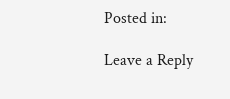Posted in:

Leave a Reply